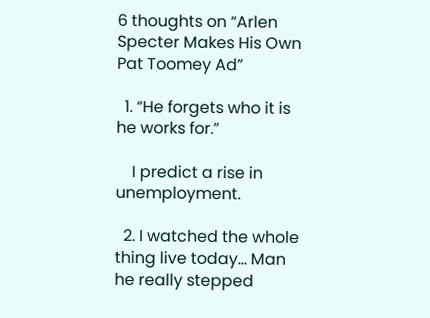6 thoughts on “Arlen Specter Makes His Own Pat Toomey Ad”

  1. “He forgets who it is he works for.”

    I predict a rise in unemployment.

  2. I watched the whole thing live today… Man he really stepped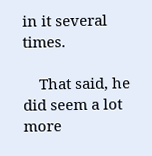in it several times.

    That said, he did seem a lot more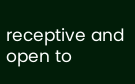receptive and open to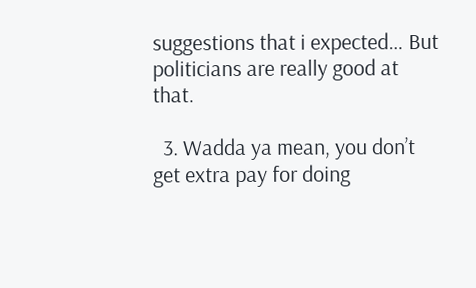suggestions that i expected… But politicians are really good at that.

  3. Wadda ya mean, you don’t get extra pay for doing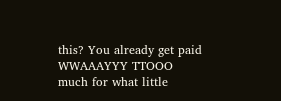this? You already get paid WWAAAYYY TTOOO much for what little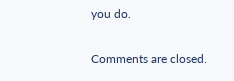you do.

Comments are closed.